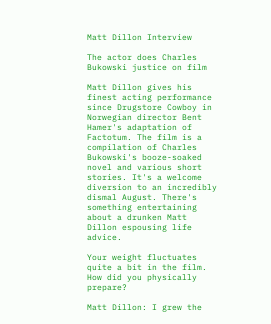Matt Dillon Interview

The actor does Charles Bukowski justice on film

Matt Dillon gives his finest acting performance since Drugstore Cowboy in Norwegian director Bent Hamer's adaptation of Factotum. The film is a compilation of Charles Bukowski's booze-soaked novel and various short stories. It's a welcome diversion to an incredibly dismal August. There's something entertaining about a drunken Matt Dillon espousing life advice.

Your weight fluctuates quite a bit in the film. How did you physically prepare?

Matt Dillon: I grew the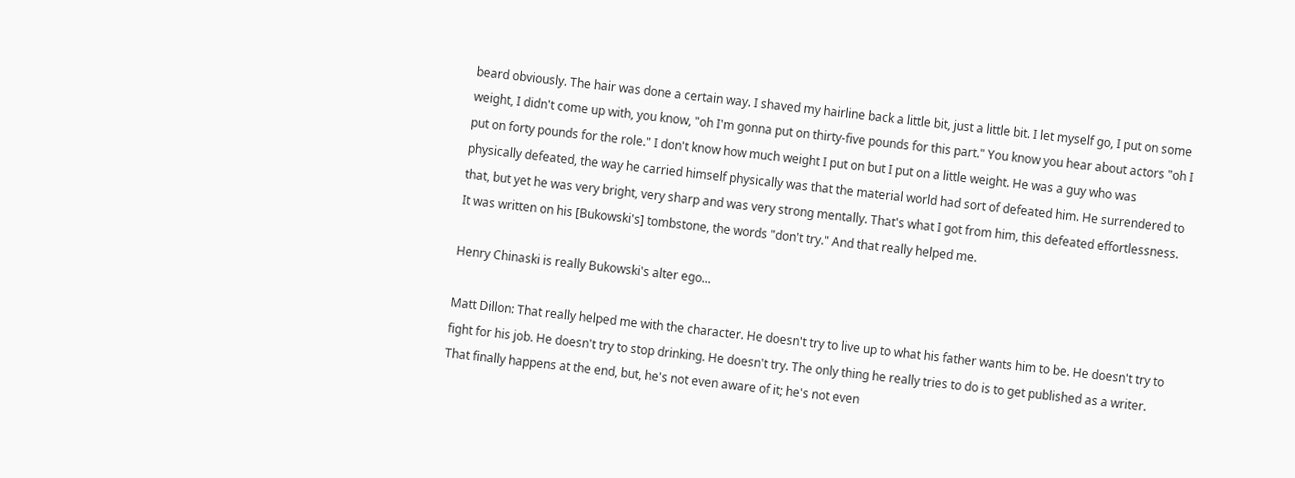beard obviously. The hair was done a certain way. I shaved my hairline back a little bit, just a little bit. I let myself go, I put on some weight, I didn't come up with, you know, "oh I'm gonna put on thirty-five pounds for this part." You know you hear about actors "oh I put on forty pounds for the role." I don't know how much weight I put on but I put on a little weight. He was a guy who was physically defeated, the way he carried himself physically was that the material world had sort of defeated him. He surrendered to that, but yet he was very bright, very sharp and was very strong mentally. That's what I got from him, this defeated effortlessness. It was written on his [Bukowski's] tombstone, the words "don't try." And that really helped me.

Henry Chinaski is really Bukowski's alter ego...

Matt Dillon: That really helped me with the character. He doesn't try to live up to what his father wants him to be. He doesn't try to fight for his job. He doesn't try to stop drinking. He doesn't try. The only thing he really tries to do is to get published as a writer. That finally happens at the end, but, he's not even aware of it; he's not even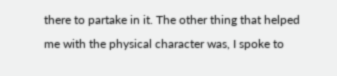there to partake in it. The other thing that helped me with the physical character was, I spoke to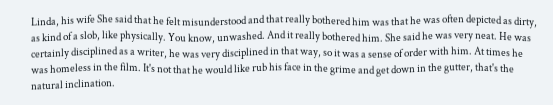Linda, his wife She said that he felt misunderstood and that really bothered him was that he was often depicted as dirty, as kind of a slob, like physically. You know, unwashed. And it really bothered him. She said he was very neat. He was certainly disciplined as a writer, he was very disciplined in that way, so it was a sense of order with him. At times he was homeless in the film. It's not that he would like rub his face in the grime and get down in the gutter, that's the natural inclination.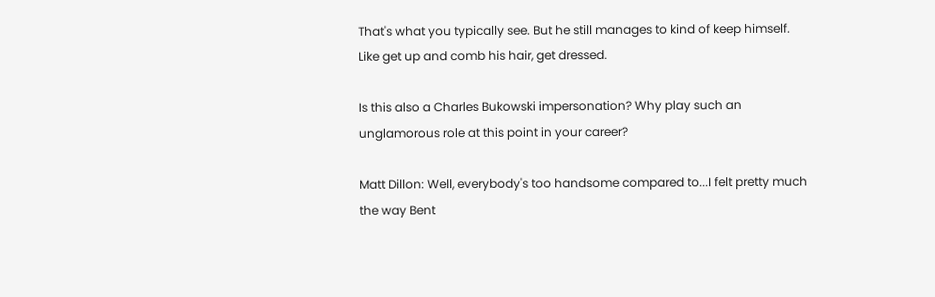That's what you typically see. But he still manages to kind of keep himself. Like get up and comb his hair, get dressed.

Is this also a Charles Bukowski impersonation? Why play such an unglamorous role at this point in your career?

Matt Dillon: Well, everybody's too handsome compared to...I felt pretty much the way Bent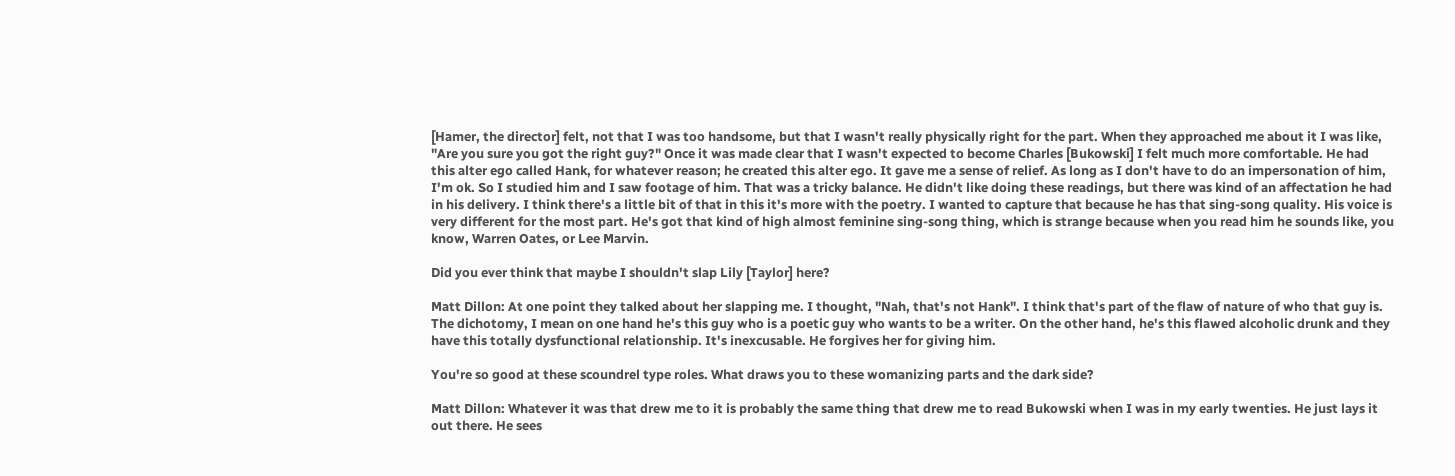[Hamer, the director] felt, not that I was too handsome, but that I wasn't really physically right for the part. When they approached me about it I was like, "Are you sure you got the right guy?" Once it was made clear that I wasn't expected to become Charles [Bukowski] I felt much more comfortable. He had this alter ego called Hank, for whatever reason; he created this alter ego. It gave me a sense of relief. As long as I don't have to do an impersonation of him, I'm ok. So I studied him and I saw footage of him. That was a tricky balance. He didn't like doing these readings, but there was kind of an affectation he had in his delivery. I think there's a little bit of that in this it's more with the poetry. I wanted to capture that because he has that sing-song quality. His voice is very different for the most part. He's got that kind of high almost feminine sing-song thing, which is strange because when you read him he sounds like, you know, Warren Oates, or Lee Marvin.

Did you ever think that maybe I shouldn't slap Lily [Taylor] here?

Matt Dillon: At one point they talked about her slapping me. I thought, "Nah, that's not Hank". I think that's part of the flaw of nature of who that guy is. The dichotomy, I mean on one hand he's this guy who is a poetic guy who wants to be a writer. On the other hand, he's this flawed alcoholic drunk and they have this totally dysfunctional relationship. It's inexcusable. He forgives her for giving him.

You're so good at these scoundrel type roles. What draws you to these womanizing parts and the dark side?

Matt Dillon: Whatever it was that drew me to it is probably the same thing that drew me to read Bukowski when I was in my early twenties. He just lays it out there. He sees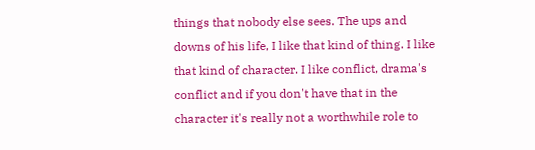things that nobody else sees. The ups and downs of his life, I like that kind of thing. I like that kind of character. I like conflict, drama's conflict and if you don't have that in the character it's really not a worthwhile role to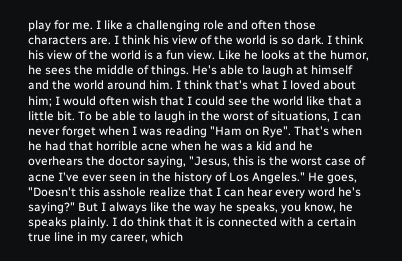play for me. I like a challenging role and often those characters are. I think his view of the world is so dark. I think his view of the world is a fun view. Like he looks at the humor, he sees the middle of things. He's able to laugh at himself and the world around him. I think that's what I loved about him; I would often wish that I could see the world like that a little bit. To be able to laugh in the worst of situations, I can never forget when I was reading "Ham on Rye". That's when he had that horrible acne when he was a kid and he overhears the doctor saying, "Jesus, this is the worst case of acne I've ever seen in the history of Los Angeles." He goes, "Doesn't this asshole realize that I can hear every word he's saying?" But I always like the way he speaks, you know, he speaks plainly. I do think that it is connected with a certain true line in my career, which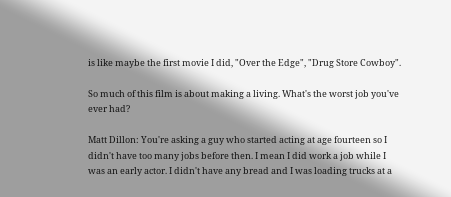is like maybe the first movie I did, "Over the Edge", "Drug Store Cowboy".

So much of this film is about making a living. What's the worst job you've ever had?

Matt Dillon: You're asking a guy who started acting at age fourteen so I didn't have too many jobs before then. I mean I did work a job while I was an early actor. I didn't have any bread and I was loading trucks at a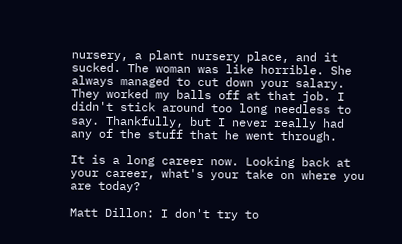nursery, a plant nursery place, and it sucked. The woman was like horrible. She always managed to cut down your salary. They worked my balls off at that job. I didn't stick around too long needless to say. Thankfully, but I never really had any of the stuff that he went through.

It is a long career now. Looking back at your career, what's your take on where you are today?

Matt Dillon: I don't try to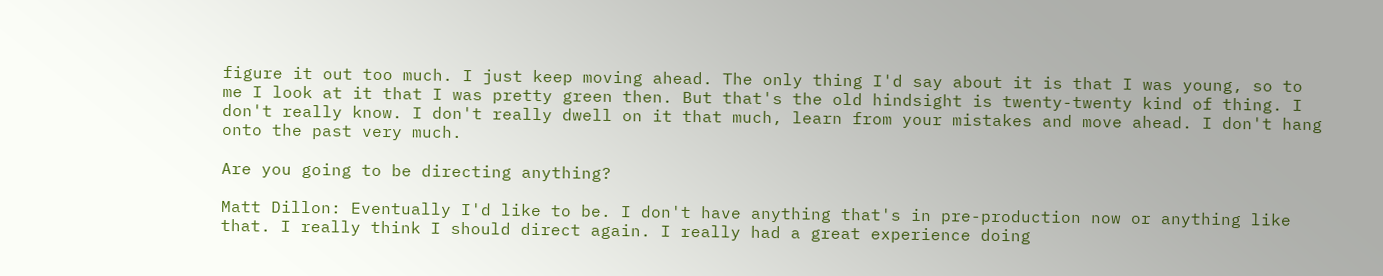figure it out too much. I just keep moving ahead. The only thing I'd say about it is that I was young, so to me I look at it that I was pretty green then. But that's the old hindsight is twenty-twenty kind of thing. I don't really know. I don't really dwell on it that much, learn from your mistakes and move ahead. I don't hang onto the past very much.

Are you going to be directing anything?

Matt Dillon: Eventually I'd like to be. I don't have anything that's in pre-production now or anything like that. I really think I should direct again. I really had a great experience doing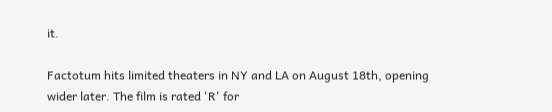it.

Factotum hits limited theaters in NY and LA on August 18th, opening wider later. The film is rated 'R' for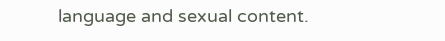language and sexual content.